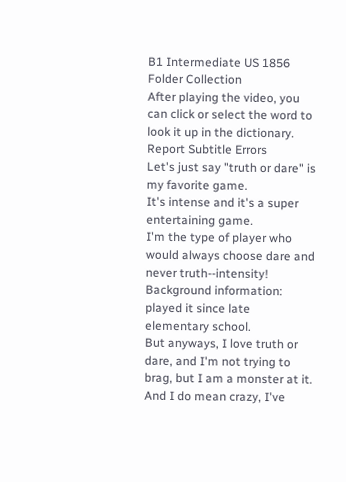B1 Intermediate US 1856 Folder Collection
After playing the video, you can click or select the word to look it up in the dictionary.
Report Subtitle Errors
Let's just say "truth or dare" is my favorite game.
It's intense and it's a super entertaining game.
I'm the type of player who would always choose dare and never truth--intensity!
Background information: played it since late elementary school.
But anyways, I love truth or dare, and I'm not trying to brag, but I am a monster at it.
And I do mean crazy, I've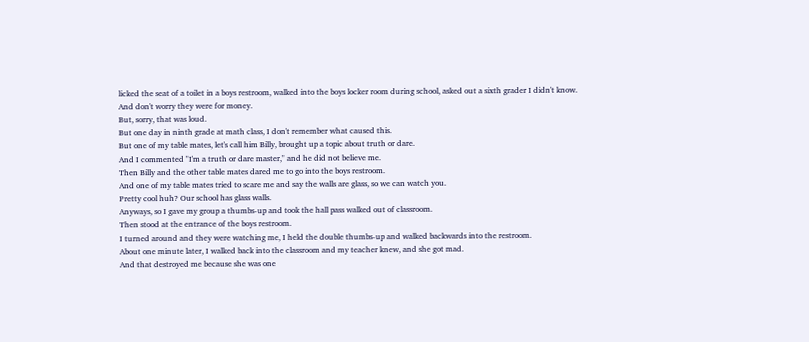licked the seat of a toilet in a boys restroom, walked into the boys locker room during school, asked out a sixth grader I didn't know.
And don't worry they were for money.
But, sorry, that was loud.
But one day in ninth grade at math class, I don't remember what caused this.
But one of my table mates, let's call him Billy, brought up a topic about truth or dare.
And I commented "I'm a truth or dare master," and he did not believe me.
Then Billy and the other table mates dared me to go into the boys restroom.
And one of my table mates tried to scare me and say the walls are glass, so we can watch you.
Pretty cool huh? Our school has glass walls.
Anyways, so I gave my group a thumbs-up and took the hall pass walked out of classroom.
Then stood at the entrance of the boys restroom.
I turned around and they were watching me, I held the double thumbs-up and walked backwards into the restroom.
About one minute later, I walked back into the classroom and my teacher knew, and she got mad.
And that destroyed me because she was one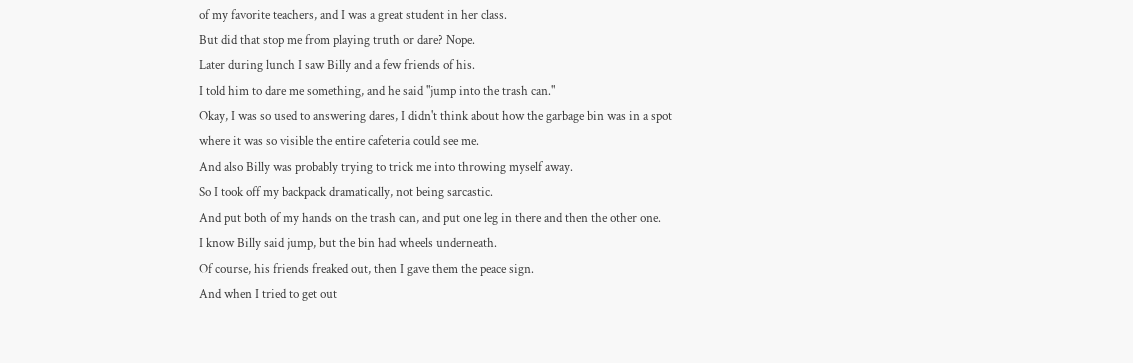of my favorite teachers, and I was a great student in her class.
But did that stop me from playing truth or dare? Nope.
Later during lunch I saw Billy and a few friends of his.
I told him to dare me something, and he said "jump into the trash can."
Okay, I was so used to answering dares, I didn't think about how the garbage bin was in a spot where it was so visible the entire cafeteria could see me.
And also Billy was probably trying to trick me into throwing myself away.
So I took off my backpack dramatically, not being sarcastic.
And put both of my hands on the trash can, and put one leg in there and then the other one.
I know Billy said jump, but the bin had wheels underneath.
Of course, his friends freaked out, then I gave them the peace sign.
And when I tried to get out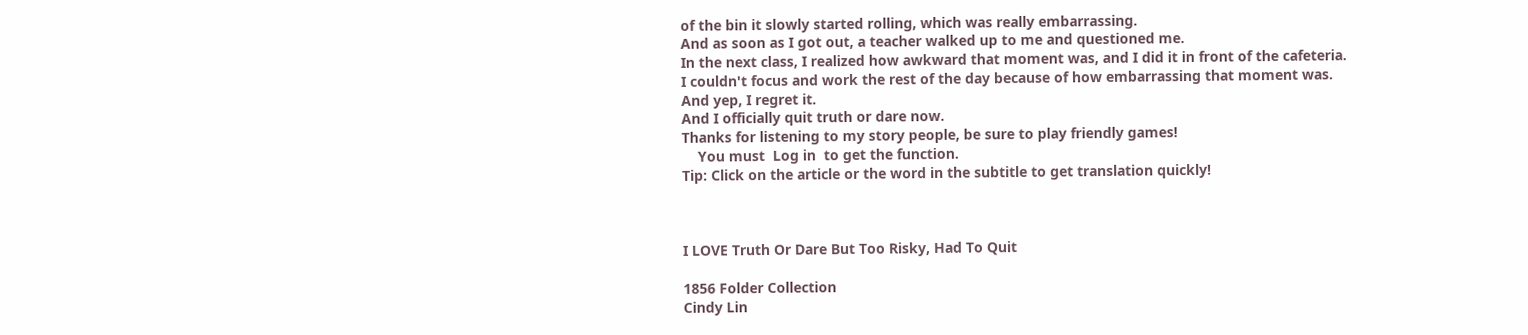of the bin it slowly started rolling, which was really embarrassing.
And as soon as I got out, a teacher walked up to me and questioned me.
In the next class, I realized how awkward that moment was, and I did it in front of the cafeteria.
I couldn't focus and work the rest of the day because of how embarrassing that moment was.
And yep, I regret it.
And I officially quit truth or dare now.
Thanks for listening to my story people, be sure to play friendly games!
    You must  Log in  to get the function.
Tip: Click on the article or the word in the subtitle to get translation quickly!



I LOVE Truth Or Dare But Too Risky, Had To Quit

1856 Folder Collection
Cindy Lin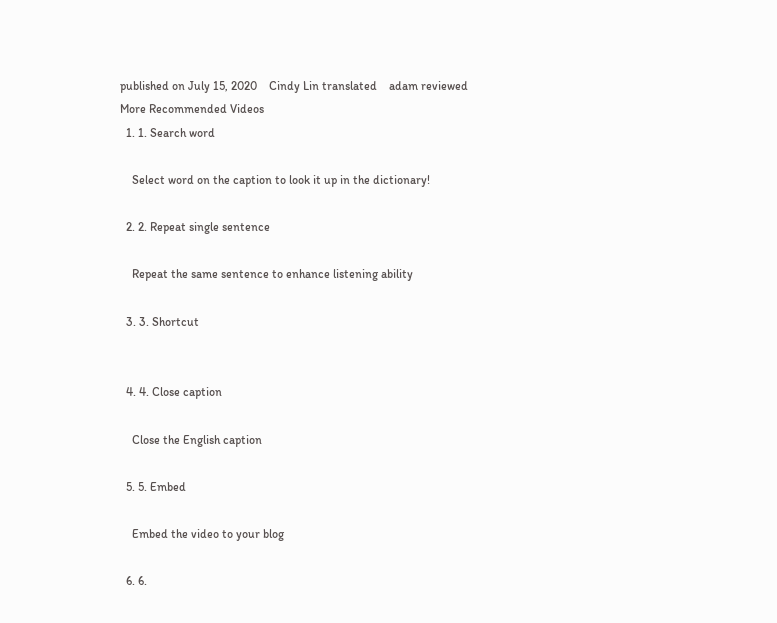published on July 15, 2020    Cindy Lin translated    adam reviewed
More Recommended Videos
  1. 1. Search word

    Select word on the caption to look it up in the dictionary!

  2. 2. Repeat single sentence

    Repeat the same sentence to enhance listening ability

  3. 3. Shortcut


  4. 4. Close caption

    Close the English caption

  5. 5. Embed

    Embed the video to your blog

  6. 6.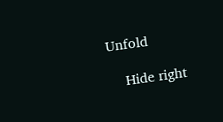Unfold

    Hide right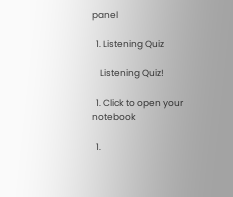panel

  1. Listening Quiz

    Listening Quiz!

  1. Click to open your notebook

  1.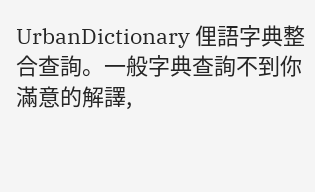UrbanDictionary 俚語字典整合查詢。一般字典查詢不到你滿意的解譯,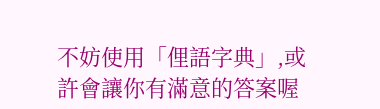不妨使用「俚語字典」,或許會讓你有滿意的答案喔